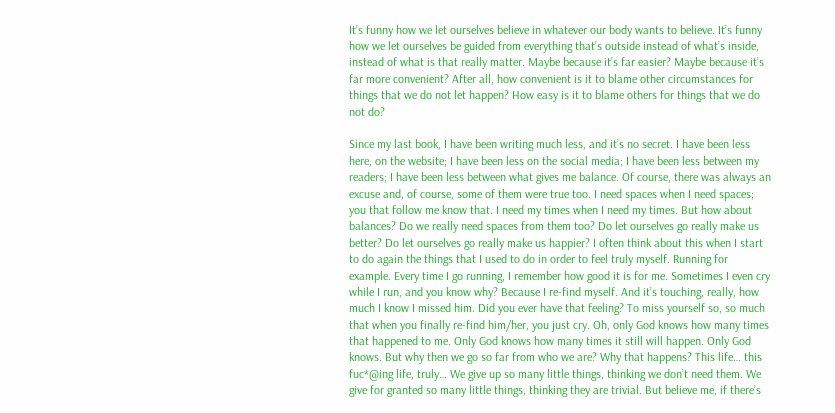It’s funny how we let ourselves believe in whatever our body wants to believe. It’s funny how we let ourselves be guided from everything that’s outside instead of what’s inside, instead of what is that really matter. Maybe because it’s far easier? Maybe because it’s far more convenient? After all, how convenient is it to blame other circumstances for things that we do not let happen? How easy is it to blame others for things that we do not do?

Since my last book, I have been writing much less, and it’s no secret. I have been less here, on the website; I have been less on the social media; I have been less between my readers; I have been less between what gives me balance. Of course, there was always an excuse and, of course, some of them were true too. I need spaces when I need spaces; you that follow me know that. I need my times when I need my times. But how about balances? Do we really need spaces from them too? Do let ourselves go really make us better? Do let ourselves go really make us happier? I often think about this when I start to do again the things that I used to do in order to feel truly myself. Running for example. Every time I go running, I remember how good it is for me. Sometimes I even cry while I run, and you know why? Because I re-find myself. And it’s touching, really, how much I know I missed him. Did you ever have that feeling? To miss yourself so, so much that when you finally re-find him/her, you just cry. Oh, only God knows how many times that happened to me. Only God knows how many times it still will happen. Only God knows. But why then we go so far from who we are? Why that happens? This life… this fuc*@ing life, truly… We give up so many little things, thinking we don’t need them. We give for granted so many little things, thinking they are trivial. But believe me, if there’s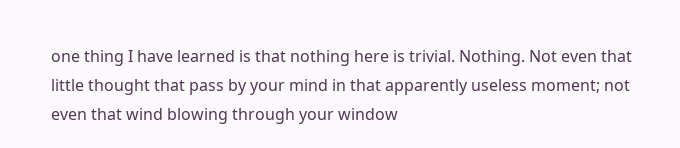one thing I have learned is that nothing here is trivial. Nothing. Not even that little thought that pass by your mind in that apparently useless moment; not even that wind blowing through your window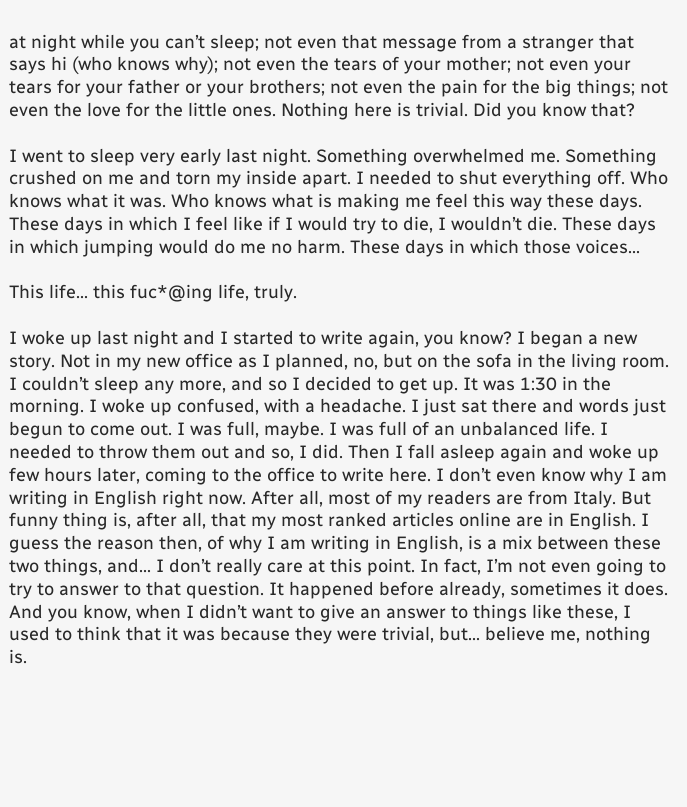at night while you can’t sleep; not even that message from a stranger that says hi (who knows why); not even the tears of your mother; not even your tears for your father or your brothers; not even the pain for the big things; not even the love for the little ones. Nothing here is trivial. Did you know that?

I went to sleep very early last night. Something overwhelmed me. Something crushed on me and torn my inside apart. I needed to shut everything off. Who knows what it was. Who knows what is making me feel this way these days. These days in which I feel like if I would try to die, I wouldn’t die. These days in which jumping would do me no harm. These days in which those voices…

This life… this fuc*@ing life, truly.

I woke up last night and I started to write again, you know? I began a new story. Not in my new office as I planned, no, but on the sofa in the living room. I couldn’t sleep any more, and so I decided to get up. It was 1:30 in the morning. I woke up confused, with a headache. I just sat there and words just begun to come out. I was full, maybe. I was full of an unbalanced life. I needed to throw them out and so, I did. Then I fall asleep again and woke up few hours later, coming to the office to write here. I don’t even know why I am writing in English right now. After all, most of my readers are from Italy. But funny thing is, after all, that my most ranked articles online are in English. I guess the reason then, of why I am writing in English, is a mix between these two things, and… I don’t really care at this point. In fact, I’m not even going to try to answer to that question. It happened before already, sometimes it does. And you know, when I didn’t want to give an answer to things like these, I used to think that it was because they were trivial, but… believe me, nothing is.